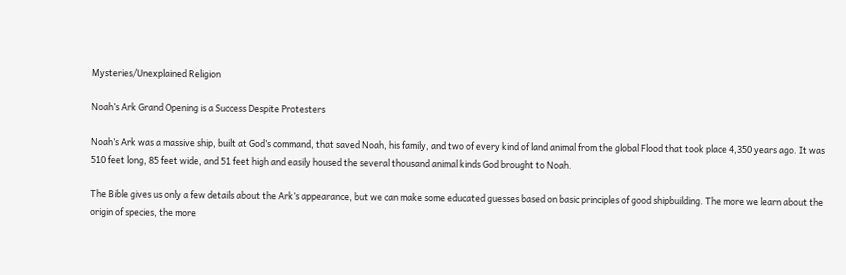Mysteries/Unexplained Religion

Noah’s Ark Grand Opening is a Success Despite Protesters

Noah’s Ark was a massive ship, built at God’s command, that saved Noah, his family, and two of every kind of land animal from the global Flood that took place 4,350 years ago. It was 510 feet long, 85 feet wide, and 51 feet high and easily housed the several thousand animal kinds God brought to Noah.

The Bible gives us only a few details about the Ark’s appearance, but we can make some educated guesses based on basic principles of good shipbuilding. The more we learn about the origin of species, the more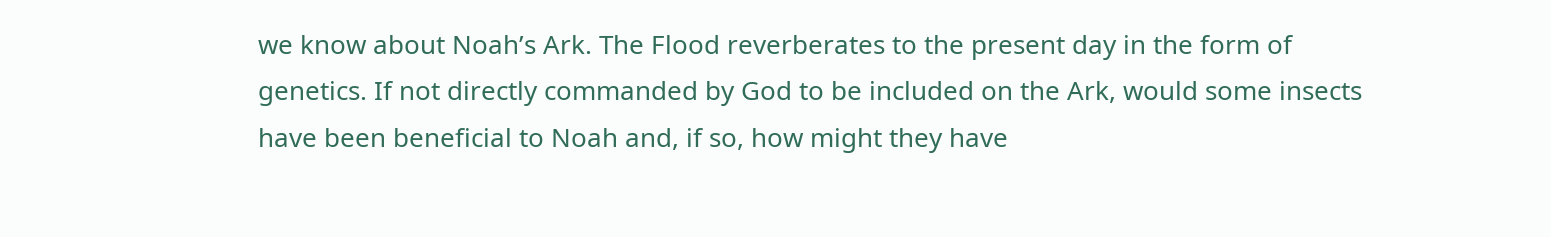we know about Noah’s Ark. The Flood reverberates to the present day in the form of genetics. If not directly commanded by God to be included on the Ark, would some insects have been beneficial to Noah and, if so, how might they have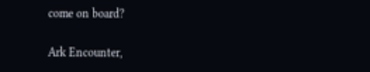come on board?

Ark Encounter,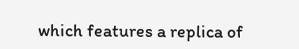which features a replica of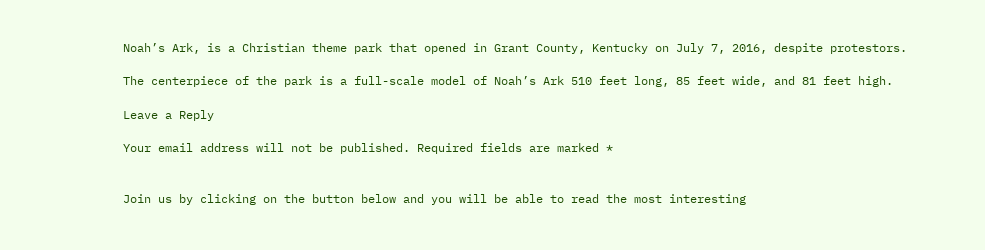Noah’s Ark, is a Christian theme park that opened in Grant County, Kentucky on July 7, 2016, despite protestors.

The centerpiece of the park is a full-scale model of Noah’s Ark 510 feet long, 85 feet wide, and 81 feet high.

Leave a Reply

Your email address will not be published. Required fields are marked *


Join us by clicking on the button below and you will be able to read the most interesting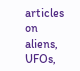articles on aliens, UFOs,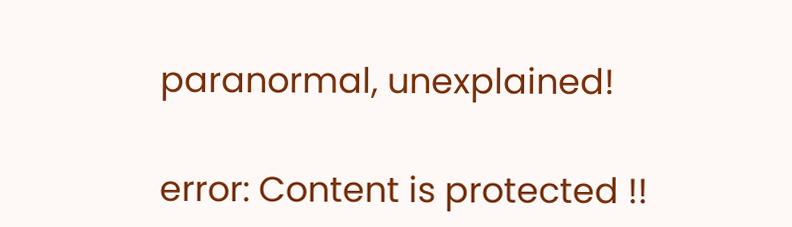paranormal, unexplained!

error: Content is protected !!